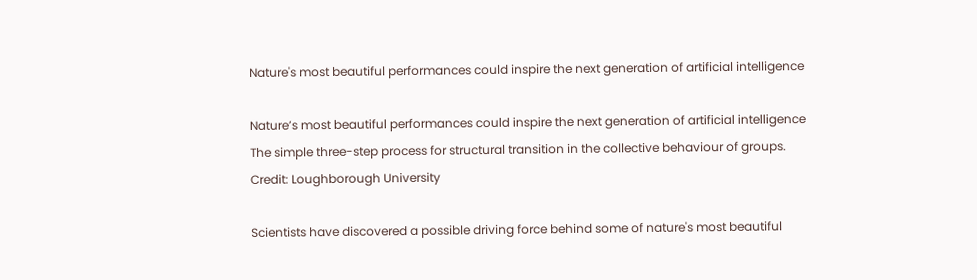Nature's most beautiful performances could inspire the next generation of artificial intelligence

Nature’s most beautiful performances could inspire the next generation of artificial intelligence
The simple three-step process for structural transition in the collective behaviour of groups. Credit: Loughborough University

Scientists have discovered a possible driving force behind some of nature's most beautiful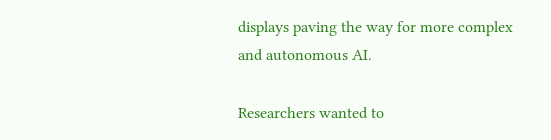displays paving the way for more complex and autonomous AI.

Researchers wanted to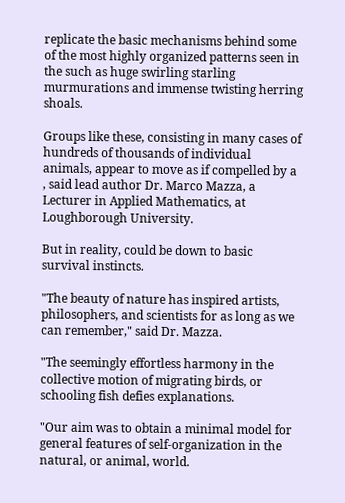replicate the basic mechanisms behind some of the most highly organized patterns seen in the such as huge swirling starling murmurations and immense twisting herring shoals.

Groups like these, consisting in many cases of hundreds of thousands of individual animals, appear to move as if compelled by a , said lead author Dr. Marco Mazza, a Lecturer in Applied Mathematics, at Loughborough University.

But in reality, could be down to basic survival instincts.

"The beauty of nature has inspired artists, philosophers, and scientists for as long as we can remember," said Dr. Mazza.

"The seemingly effortless harmony in the collective motion of migrating birds, or schooling fish defies explanations.

"Our aim was to obtain a minimal model for general features of self-organization in the natural, or animal, world.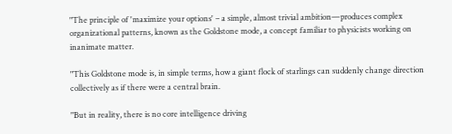"The principle of 'maximize your options' – a simple, almost trivial ambition—produces complex organizational patterns, known as the Goldstone mode, a concept familiar to physicists working on inanimate matter.

"This Goldstone mode is, in simple terms, how a giant flock of starlings can suddenly change direction collectively as if there were a central brain.

"But in reality, there is no core intelligence driving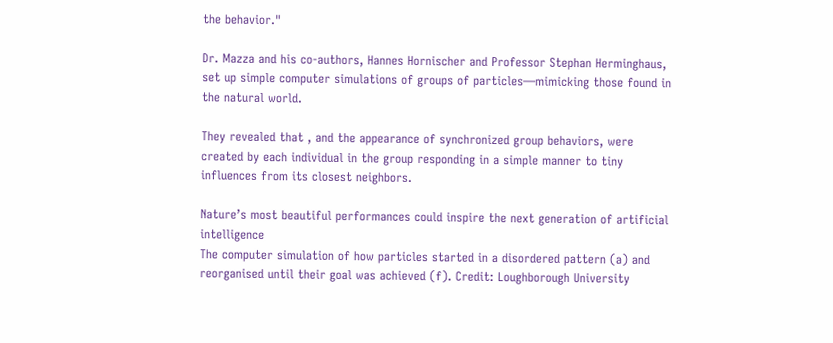the behavior."

Dr. Mazza and his co-authors, Hannes Hornischer and Professor Stephan Herminghaus, set up simple computer simulations of groups of particles—mimicking those found in the natural world.

They revealed that , and the appearance of synchronized group behaviors, were created by each individual in the group responding in a simple manner to tiny influences from its closest neighbors.

Nature’s most beautiful performances could inspire the next generation of artificial intelligence
The computer simulation of how particles started in a disordered pattern (a) and reorganised until their goal was achieved (f). Credit: Loughborough University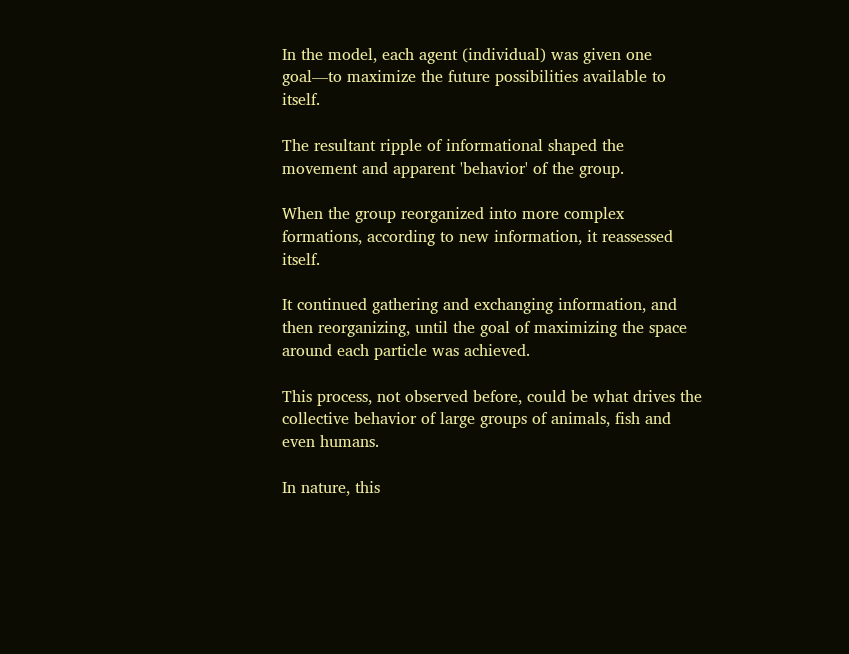In the model, each agent (individual) was given one goal—to maximize the future possibilities available to itself.

The resultant ripple of informational shaped the movement and apparent 'behavior' of the group.

When the group reorganized into more complex formations, according to new information, it reassessed itself.

It continued gathering and exchanging information, and then reorganizing, until the goal of maximizing the space around each particle was achieved.

This process, not observed before, could be what drives the collective behavior of large groups of animals, fish and even humans.

In nature, this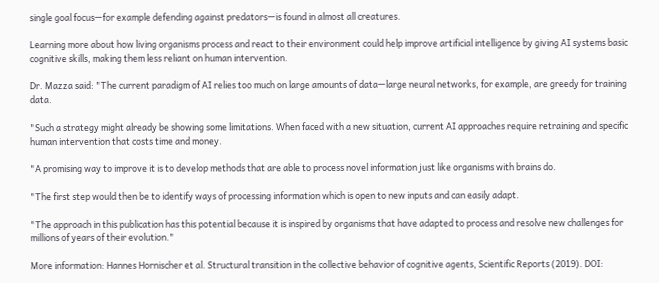single goal focus—for example defending against predators—is found in almost all creatures.

Learning more about how living organisms process and react to their environment could help improve artificial intelligence by giving AI systems basic cognitive skills, making them less reliant on human intervention.

Dr. Mazza said: "The current paradigm of AI relies too much on large amounts of data—large neural networks, for example, are greedy for training data.

"Such a strategy might already be showing some limitations. When faced with a new situation, current AI approaches require retraining and specific human intervention that costs time and money.

"A promising way to improve it is to develop methods that are able to process novel information just like organisms with brains do.

"The first step would then be to identify ways of processing information which is open to new inputs and can easily adapt.

"The approach in this publication has this potential because it is inspired by organisms that have adapted to process and resolve new challenges for millions of years of their evolution."

More information: Hannes Hornischer et al. Structural transition in the collective behavior of cognitive agents, Scientific Reports (2019). DOI: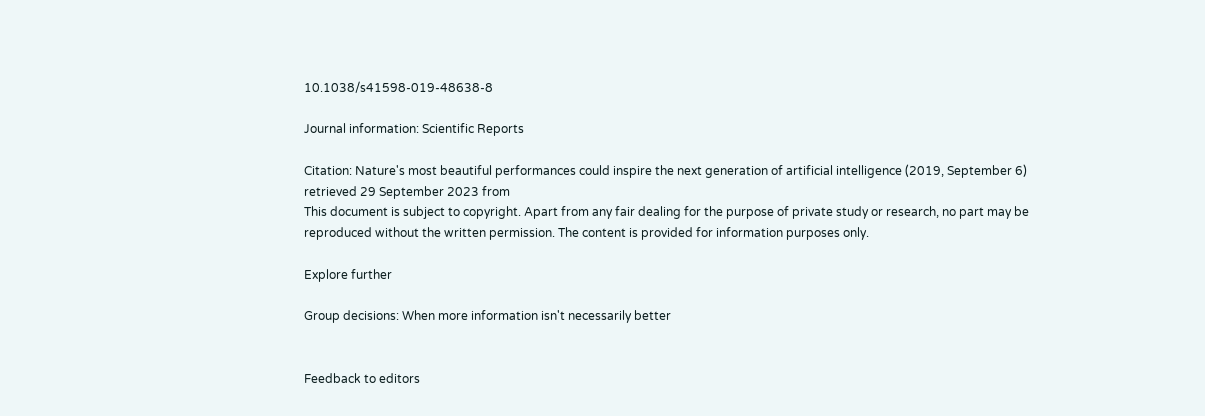10.1038/s41598-019-48638-8

Journal information: Scientific Reports

Citation: Nature's most beautiful performances could inspire the next generation of artificial intelligence (2019, September 6) retrieved 29 September 2023 from
This document is subject to copyright. Apart from any fair dealing for the purpose of private study or research, no part may be reproduced without the written permission. The content is provided for information purposes only.

Explore further

Group decisions: When more information isn't necessarily better


Feedback to editors